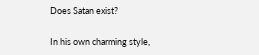Does Satan exist?

In his own charming style,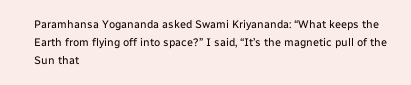Paramhansa Yogananda asked Swami Kriyananda: “What keeps the Earth from flying off into space?” I said, “It’s the magnetic pull of the Sun that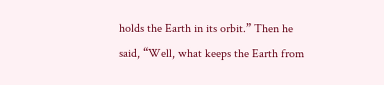holds the Earth in its orbit.” Then he said, “Well, what keeps the Earth from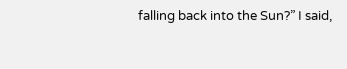falling back into the Sun?” I said,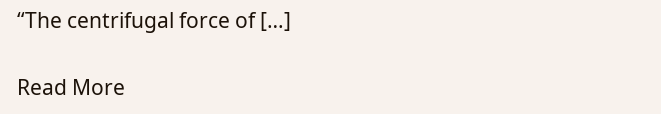“The centrifugal force of […]

Read More